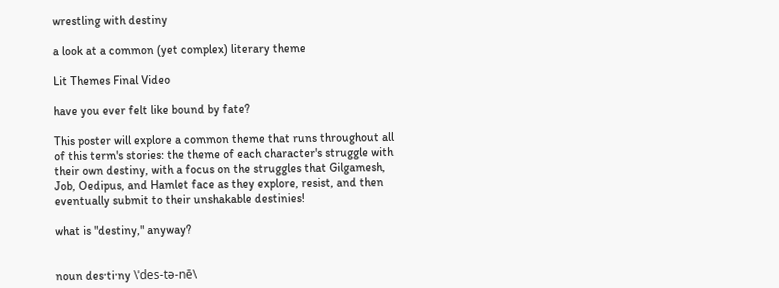wrestling with destiny

a look at a common (yet complex) literary theme

Lit Themes Final Video

have you ever felt like bound by fate?

This poster will explore a common theme that runs throughout all of this term's stories: the theme of each character's struggle with their own destiny, with a focus on the struggles that Gilgamesh, Job, Oedipus, and Hamlet face as they explore, resist, and then eventually submit to their unshakable destinies!

what is "destiny," anyway?


noun des·ti·ny \ˈdes-tə-nē\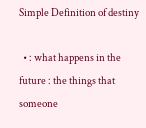Simple Definition of destiny

  • : what happens in the future : the things that someone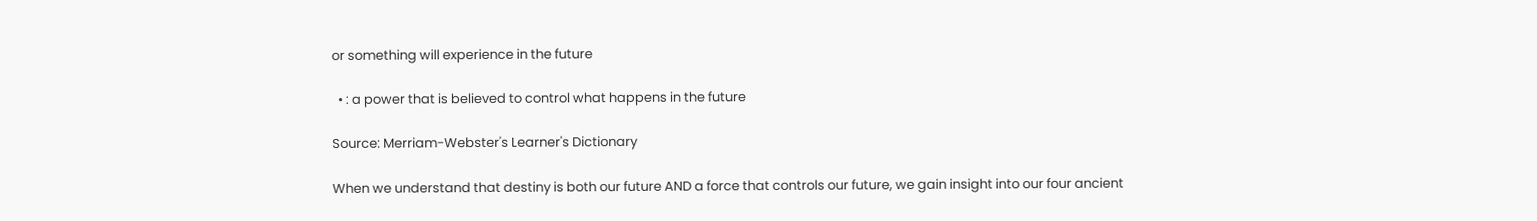or something will experience in the future

  • : a power that is believed to control what happens in the future

Source: Merriam-Webster's Learner's Dictionary

When we understand that destiny is both our future AND a force that controls our future, we gain insight into our four ancient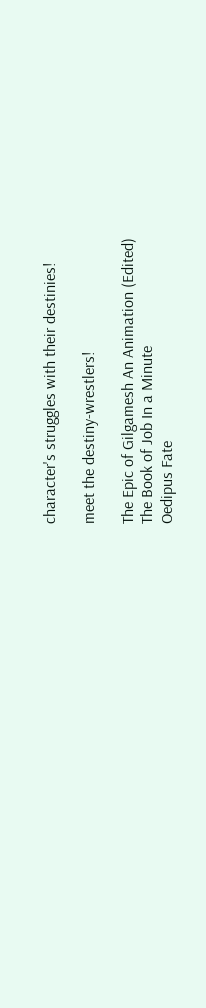character's struggles with their destinies!

meet the destiny-wrestlers!

The Epic of Gilgamesh An Animation (Edited)
The Book of Job In a Minute
Oedipus Fate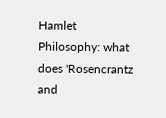Hamlet Philosophy: what does 'Rosencrantz and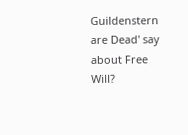Guildenstern are Dead' say about Free Will?